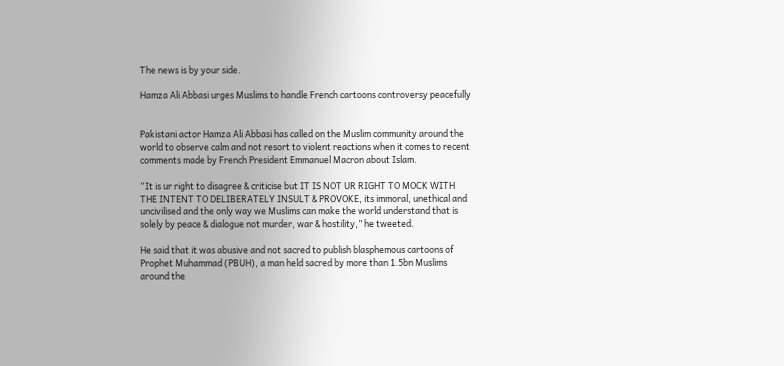The news is by your side.

Hamza Ali Abbasi urges Muslims to handle French cartoons controversy peacefully


Pakistani actor Hamza Ali Abbasi has called on the Muslim community around the world to observe calm and not resort to violent reactions when it comes to recent comments made by French President Emmanuel Macron about Islam.

“It is ur right to disagree & criticise but IT IS NOT UR RIGHT TO MOCK WITH THE INTENT TO DELIBERATELY INSULT & PROVOKE, its immoral, unethical and uncivilised and the only way we Muslims can make the world understand that is solely by peace & dialogue not murder, war & hostility,” he tweeted.

He said that it was abusive and not sacred to publish blasphemous cartoons of Prophet Muhammad (PBUH), a man held sacred by more than 1.5bn Muslims around the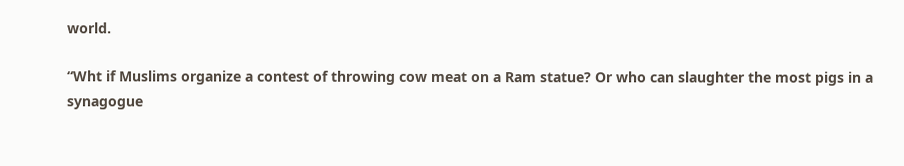world.

“Wht if Muslims organize a contest of throwing cow meat on a Ram statue? Or who can slaughter the most pigs in a synagogue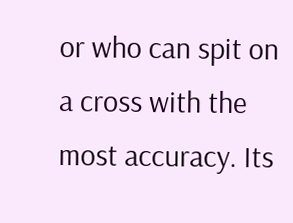or who can spit on a cross with the most accuracy. Its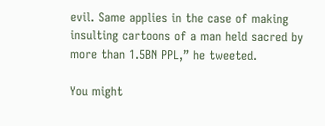evil. Same applies in the case of making insulting cartoons of a man held sacred by more than 1.5BN PPL,” he tweeted.

You might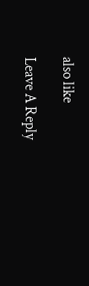also like

Leave A Reply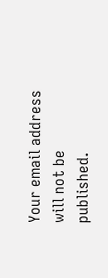Your email address will not be published.